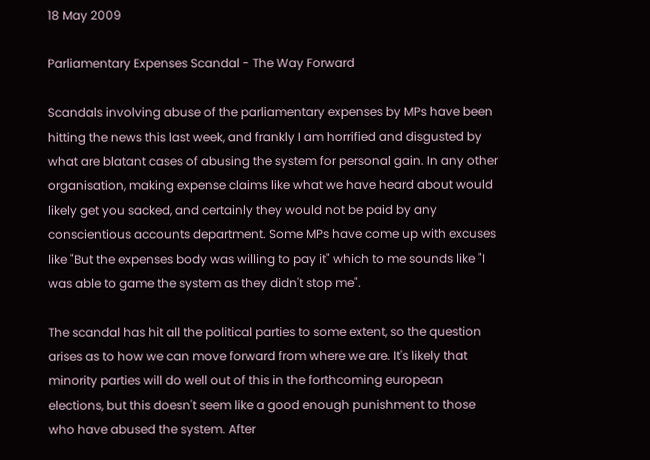18 May 2009

Parliamentary Expenses Scandal - The Way Forward

Scandals involving abuse of the parliamentary expenses by MPs have been hitting the news this last week, and frankly I am horrified and disgusted by what are blatant cases of abusing the system for personal gain. In any other organisation, making expense claims like what we have heard about would likely get you sacked, and certainly they would not be paid by any conscientious accounts department. Some MPs have come up with excuses like "But the expenses body was willing to pay it" which to me sounds like "I was able to game the system as they didn't stop me".

The scandal has hit all the political parties to some extent, so the question arises as to how we can move forward from where we are. It's likely that minority parties will do well out of this in the forthcoming european elections, but this doesn't seem like a good enough punishment to those who have abused the system. After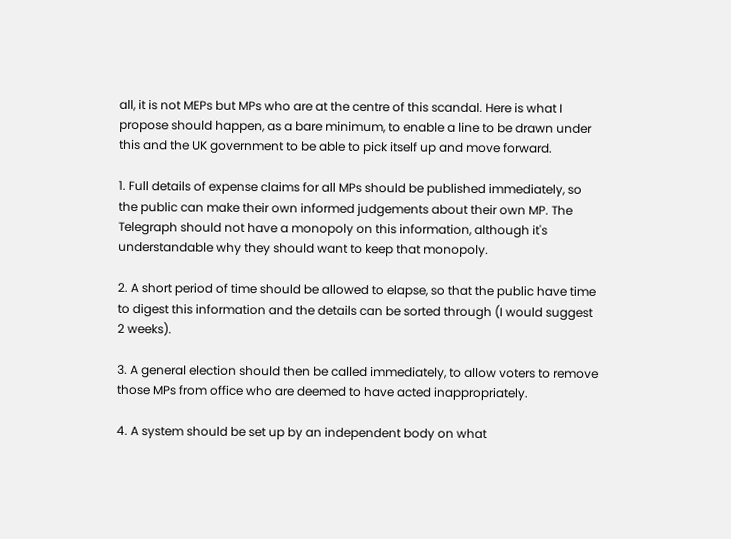all, it is not MEPs but MPs who are at the centre of this scandal. Here is what I propose should happen, as a bare minimum, to enable a line to be drawn under this and the UK government to be able to pick itself up and move forward.

1. Full details of expense claims for all MPs should be published immediately, so the public can make their own informed judgements about their own MP. The Telegraph should not have a monopoly on this information, although it's understandable why they should want to keep that monopoly.

2. A short period of time should be allowed to elapse, so that the public have time to digest this information and the details can be sorted through (I would suggest 2 weeks).

3. A general election should then be called immediately, to allow voters to remove those MPs from office who are deemed to have acted inappropriately.

4. A system should be set up by an independent body on what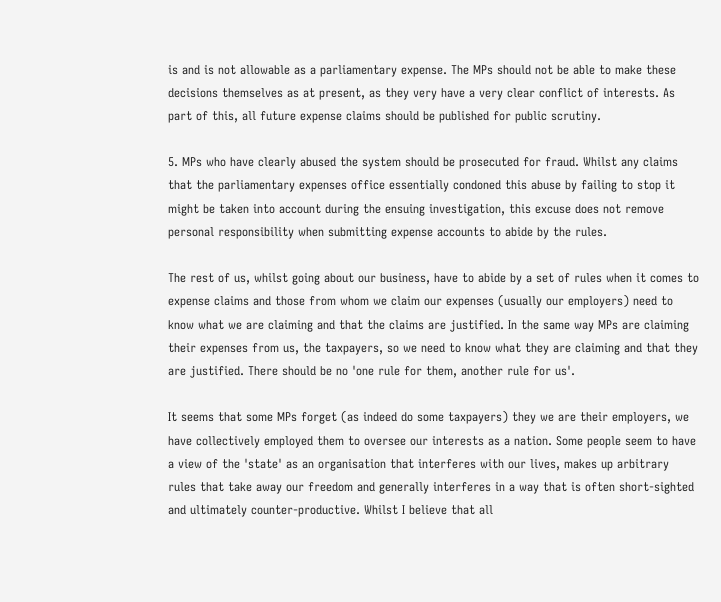is and is not allowable as a parliamentary expense. The MPs should not be able to make these decisions themselves as at present, as they very have a very clear conflict of interests. As part of this, all future expense claims should be published for public scrutiny.

5. MPs who have clearly abused the system should be prosecuted for fraud. Whilst any claims that the parliamentary expenses office essentially condoned this abuse by failing to stop it might be taken into account during the ensuing investigation, this excuse does not remove personal responsibility when submitting expense accounts to abide by the rules.

The rest of us, whilst going about our business, have to abide by a set of rules when it comes to expense claims and those from whom we claim our expenses (usually our employers) need to know what we are claiming and that the claims are justified. In the same way MPs are claiming their expenses from us, the taxpayers, so we need to know what they are claiming and that they are justified. There should be no 'one rule for them, another rule for us'.

It seems that some MPs forget (as indeed do some taxpayers) they we are their employers, we have collectively employed them to oversee our interests as a nation. Some people seem to have a view of the 'state' as an organisation that interferes with our lives, makes up arbitrary rules that take away our freedom and generally interferes in a way that is often short-sighted and ultimately counter-productive. Whilst I believe that all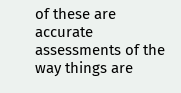of these are accurate assessments of the way things are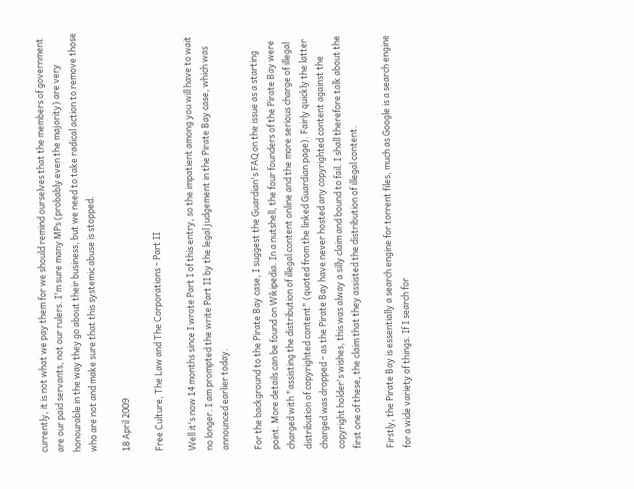currently, it is not what we pay them for we should remind ourselves that the members of government are our paid servants, not our rulers. I'm sure many MPs (probably even the majority) are very honourable in the way they go about their business, but we need to take radical action to remove those who are not and make sure that this systemic abuse is stopped.

18 April 2009

Free Culture, The Law and The Corporations - Part II

Well it's now 14 months since I wrote Part I of this entry, so the impatient among you will have to wait no longer. I am prompted the write Part II by the legal judgement in the Pirate Bay case, which was announced earlier today.

For the background to the Pirate Bay case, I suggest the Guardian's FAQ on the issue as a starting point. More details can be found on Wikipedia. In a nutshell, the four founders of the Pirate Bay were charged with "assisting the distribution of illegal content online and the more serious charge of illegal distribution of copyrighted content" (quoted from the linked Guardian page). Fairly quickly the latter charged was dropped - as the Pirate Bay have never hosted any copyrighted content against the copyright holder's wishes, this was alway a silly claim and bound to fail. I shall therefore talk about the first one of these, the claim that they assisted the distribution of illegal content.

Firstly, the Pirate Bay is essentially a search engine for torrent files, much as Google is a search engine for a wide variety of things. If I search for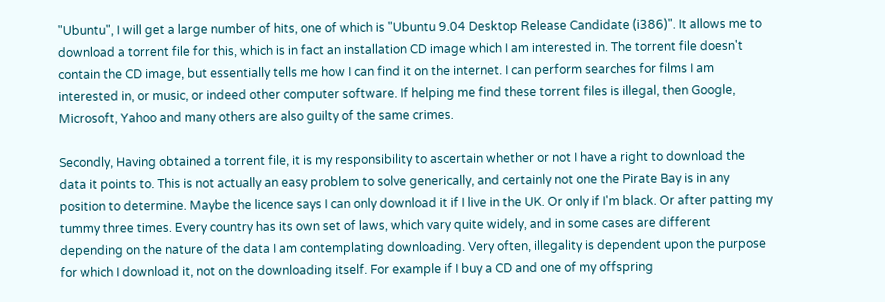"Ubuntu", I will get a large number of hits, one of which is "Ubuntu 9.04 Desktop Release Candidate (i386)". It allows me to download a torrent file for this, which is in fact an installation CD image which I am interested in. The torrent file doesn't contain the CD image, but essentially tells me how I can find it on the internet. I can perform searches for films I am interested in, or music, or indeed other computer software. If helping me find these torrent files is illegal, then Google, Microsoft, Yahoo and many others are also guilty of the same crimes.

Secondly, Having obtained a torrent file, it is my responsibility to ascertain whether or not I have a right to download the data it points to. This is not actually an easy problem to solve generically, and certainly not one the Pirate Bay is in any position to determine. Maybe the licence says I can only download it if I live in the UK. Or only if I'm black. Or after patting my tummy three times. Every country has its own set of laws, which vary quite widely, and in some cases are different depending on the nature of the data I am contemplating downloading. Very often, illegality is dependent upon the purpose for which I download it, not on the downloading itself. For example if I buy a CD and one of my offspring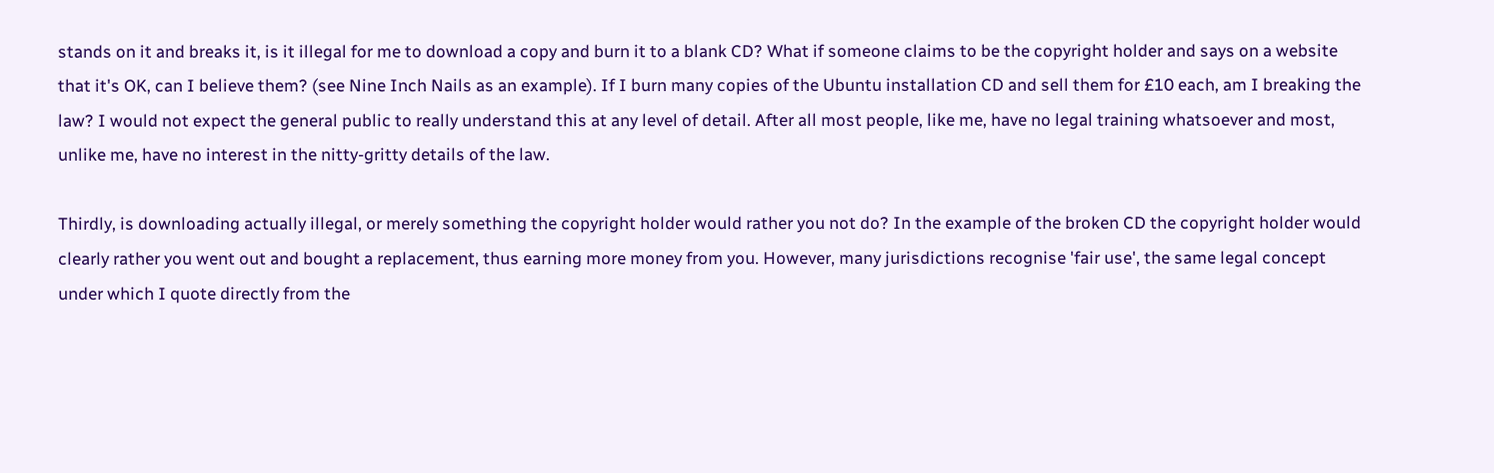stands on it and breaks it, is it illegal for me to download a copy and burn it to a blank CD? What if someone claims to be the copyright holder and says on a website that it's OK, can I believe them? (see Nine Inch Nails as an example). If I burn many copies of the Ubuntu installation CD and sell them for £10 each, am I breaking the law? I would not expect the general public to really understand this at any level of detail. After all most people, like me, have no legal training whatsoever and most, unlike me, have no interest in the nitty-gritty details of the law.

Thirdly, is downloading actually illegal, or merely something the copyright holder would rather you not do? In the example of the broken CD the copyright holder would clearly rather you went out and bought a replacement, thus earning more money from you. However, many jurisdictions recognise 'fair use', the same legal concept under which I quote directly from the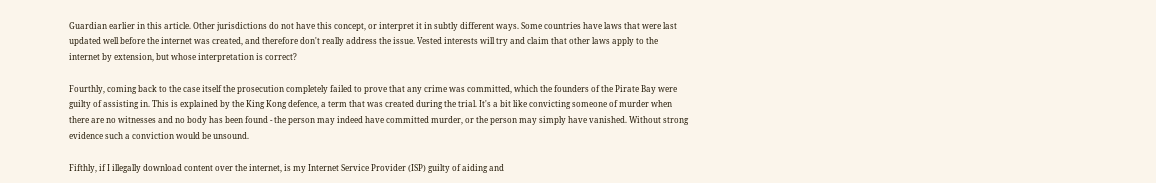Guardian earlier in this article. Other jurisdictions do not have this concept, or interpret it in subtly different ways. Some countries have laws that were last updated well before the internet was created, and therefore don't really address the issue. Vested interests will try and claim that other laws apply to the internet by extension, but whose interpretation is correct?

Fourthly, coming back to the case itself the prosecution completely failed to prove that any crime was committed, which the founders of the Pirate Bay were guilty of assisting in. This is explained by the King Kong defence, a term that was created during the trial. It's a bit like convicting someone of murder when there are no witnesses and no body has been found - the person may indeed have committed murder, or the person may simply have vanished. Without strong evidence such a conviction would be unsound.

Fifthly, if I illegally download content over the internet, is my Internet Service Provider (ISP) guilty of aiding and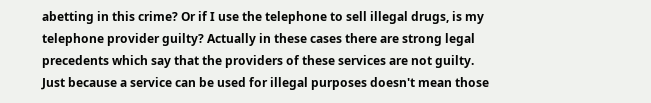abetting in this crime? Or if I use the telephone to sell illegal drugs, is my telephone provider guilty? Actually in these cases there are strong legal precedents which say that the providers of these services are not guilty. Just because a service can be used for illegal purposes doesn't mean those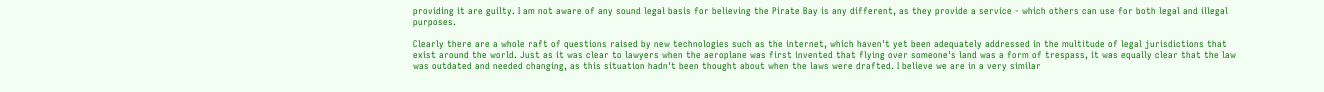providing it are guilty. I am not aware of any sound legal basis for believing the Pirate Bay is any different, as they provide a service - which others can use for both legal and illegal purposes.

Clearly there are a whole raft of questions raised by new technologies such as the internet, which haven't yet been adequately addressed in the multitude of legal jurisdictions that exist around the world. Just as it was clear to lawyers when the aeroplane was first invented that flying over someone's land was a form of trespass, it was equally clear that the law was outdated and needed changing, as this situation hadn't been thought about when the laws were drafted. I believe we are in a very similar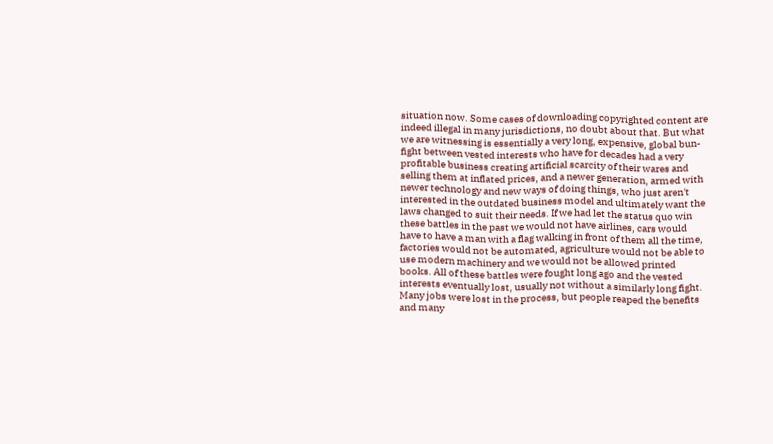situation now. Some cases of downloading copyrighted content are indeed illegal in many jurisdictions, no doubt about that. But what we are witnessing is essentially a very long, expensive, global bun-fight between vested interests who have for decades had a very profitable business creating artificial scarcity of their wares and selling them at inflated prices, and a newer generation, armed with newer technology and new ways of doing things, who just aren't interested in the outdated business model and ultimately want the laws changed to suit their needs. If we had let the status quo win these battles in the past we would not have airlines, cars would have to have a man with a flag walking in front of them all the time, factories would not be automated, agriculture would not be able to use modern machinery and we would not be allowed printed books. All of these battles were fought long ago and the vested interests eventually lost, usually not without a similarly long fight. Many jobs were lost in the process, but people reaped the benefits and many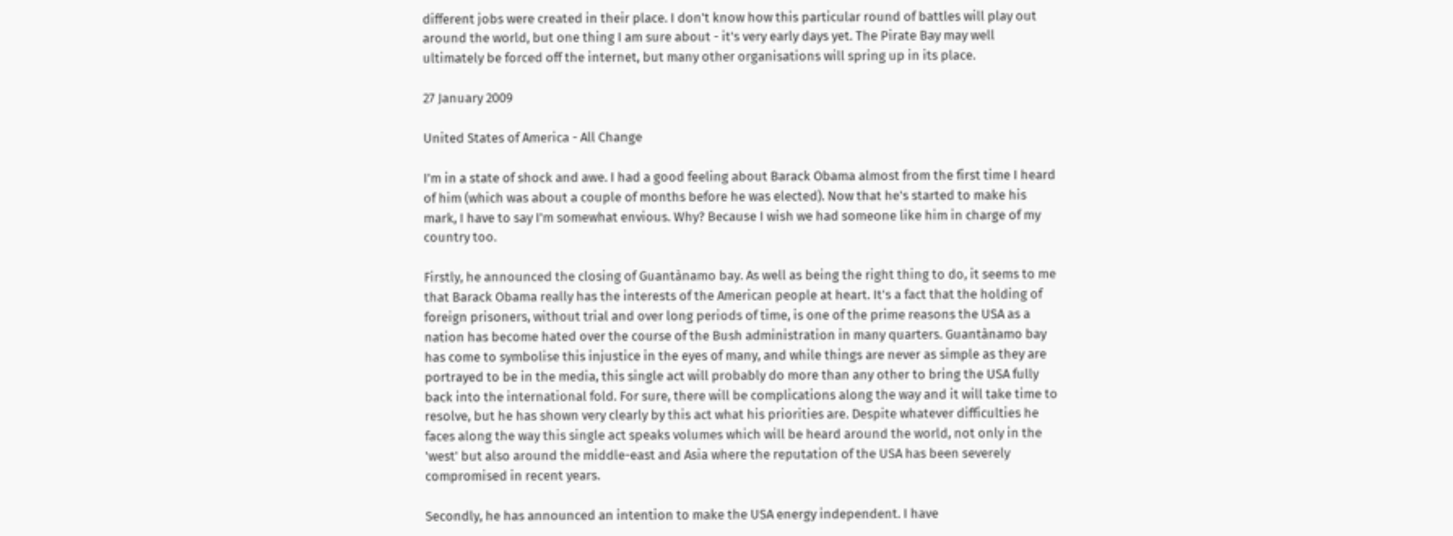different jobs were created in their place. I don't know how this particular round of battles will play out around the world, but one thing I am sure about - it's very early days yet. The Pirate Bay may well ultimately be forced off the internet, but many other organisations will spring up in its place.

27 January 2009

United States of America - All Change

I'm in a state of shock and awe. I had a good feeling about Barack Obama almost from the first time I heard of him (which was about a couple of months before he was elected). Now that he's started to make his mark, I have to say I'm somewhat envious. Why? Because I wish we had someone like him in charge of my country too.

Firstly, he announced the closing of Guantànamo bay. As well as being the right thing to do, it seems to me that Barack Obama really has the interests of the American people at heart. It's a fact that the holding of foreign prisoners, without trial and over long periods of time, is one of the prime reasons the USA as a nation has become hated over the course of the Bush administration in many quarters. Guantànamo bay has come to symbolise this injustice in the eyes of many, and while things are never as simple as they are portrayed to be in the media, this single act will probably do more than any other to bring the USA fully back into the international fold. For sure, there will be complications along the way and it will take time to resolve, but he has shown very clearly by this act what his priorities are. Despite whatever difficulties he faces along the way this single act speaks volumes which will be heard around the world, not only in the 'west' but also around the middle-east and Asia where the reputation of the USA has been severely compromised in recent years.

Secondly, he has announced an intention to make the USA energy independent. I have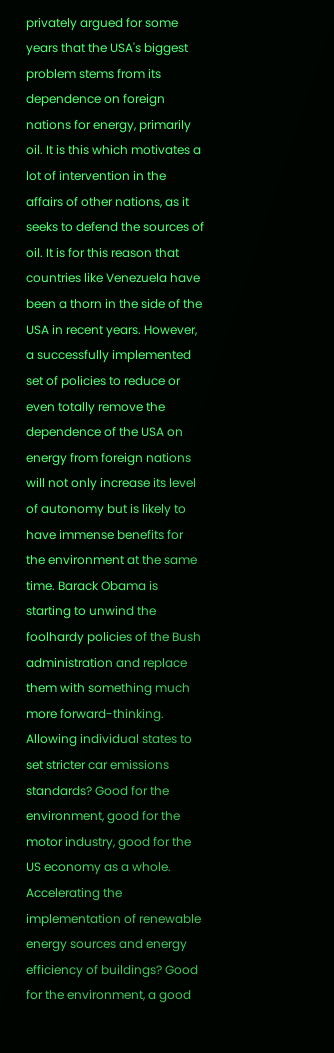privately argued for some years that the USA's biggest problem stems from its dependence on foreign nations for energy, primarily oil. It is this which motivates a lot of intervention in the affairs of other nations, as it seeks to defend the sources of oil. It is for this reason that countries like Venezuela have been a thorn in the side of the USA in recent years. However, a successfully implemented set of policies to reduce or even totally remove the dependence of the USA on energy from foreign nations will not only increase its level of autonomy but is likely to have immense benefits for the environment at the same time. Barack Obama is starting to unwind the foolhardy policies of the Bush administration and replace them with something much more forward-thinking. Allowing individual states to set stricter car emissions standards? Good for the environment, good for the motor industry, good for the US economy as a whole. Accelerating the implementation of renewable energy sources and energy efficiency of buildings? Good for the environment, a good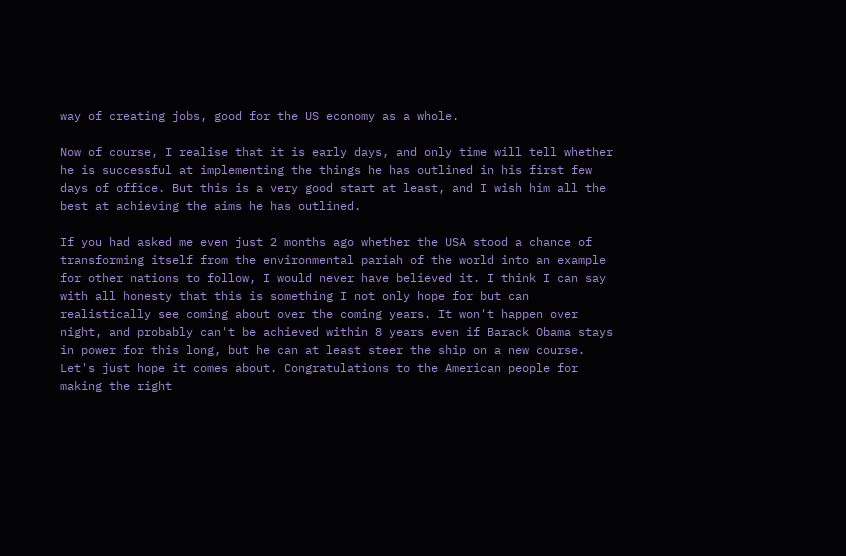way of creating jobs, good for the US economy as a whole.

Now of course, I realise that it is early days, and only time will tell whether he is successful at implementing the things he has outlined in his first few days of office. But this is a very good start at least, and I wish him all the best at achieving the aims he has outlined.

If you had asked me even just 2 months ago whether the USA stood a chance of transforming itself from the environmental pariah of the world into an example for other nations to follow, I would never have believed it. I think I can say with all honesty that this is something I not only hope for but can realistically see coming about over the coming years. It won't happen over night, and probably can't be achieved within 8 years even if Barack Obama stays in power for this long, but he can at least steer the ship on a new course. Let's just hope it comes about. Congratulations to the American people for making the right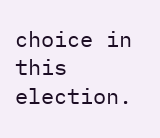choice in this election.